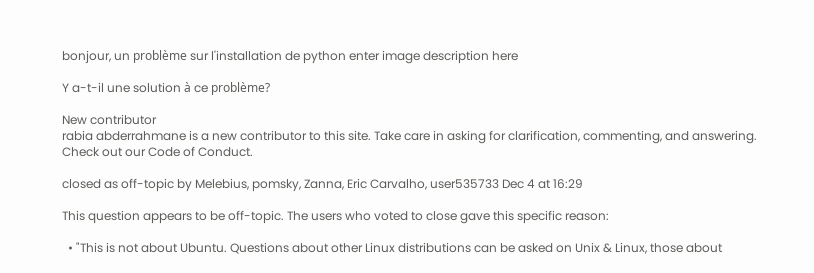bonjour, un problème sur l'installation de python enter image description here

Y a-t-il une solution à ce problème?

New contributor
rabia abderrahmane is a new contributor to this site. Take care in asking for clarification, commenting, and answering. Check out our Code of Conduct.

closed as off-topic by Melebius, pomsky, Zanna, Eric Carvalho, user535733 Dec 4 at 16:29

This question appears to be off-topic. The users who voted to close gave this specific reason:

  • "This is not about Ubuntu. Questions about other Linux distributions can be asked on Unix & Linux, those about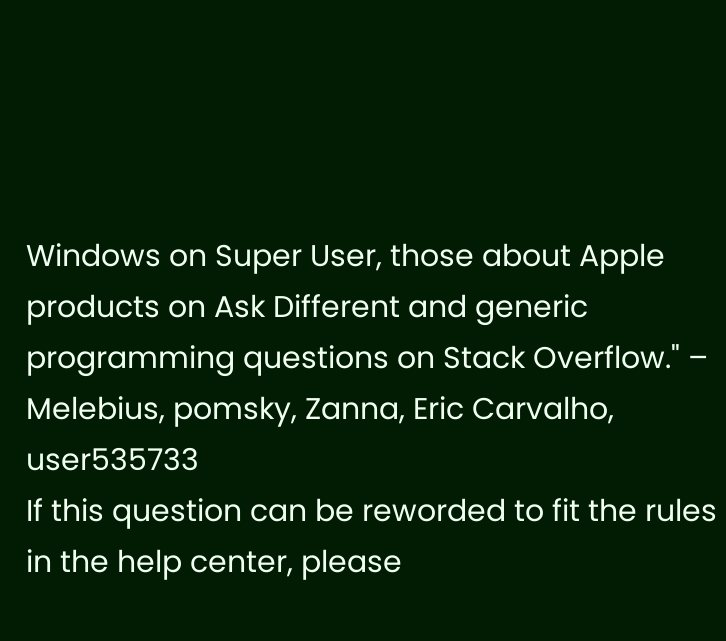Windows on Super User, those about Apple products on Ask Different and generic programming questions on Stack Overflow." – Melebius, pomsky, Zanna, Eric Carvalho, user535733
If this question can be reworded to fit the rules in the help center, please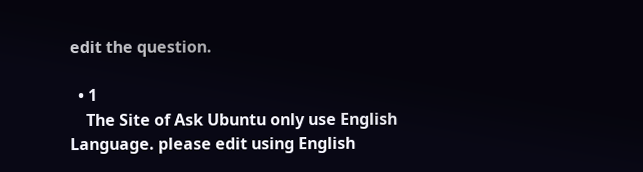edit the question.

  • 1
    The Site of Ask Ubuntu only use English Language. please edit using English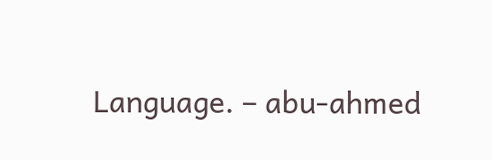Language. – abu-ahmed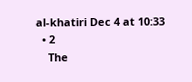al-khatiri Dec 4 at 10:33
  • 2
    The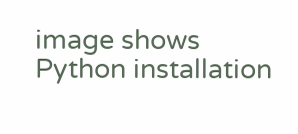image shows Python installation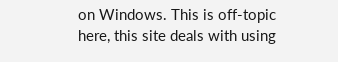on Windows. This is off-topic here, this site deals with using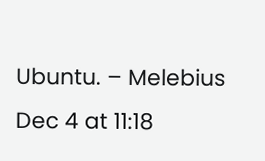Ubuntu. – Melebius Dec 4 at 11:18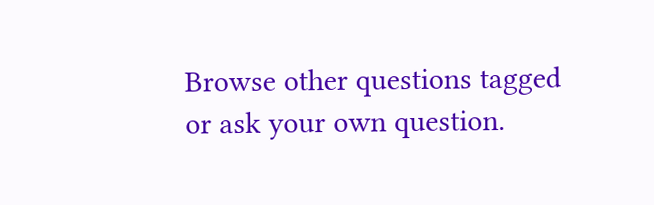Browse other questions tagged or ask your own question.